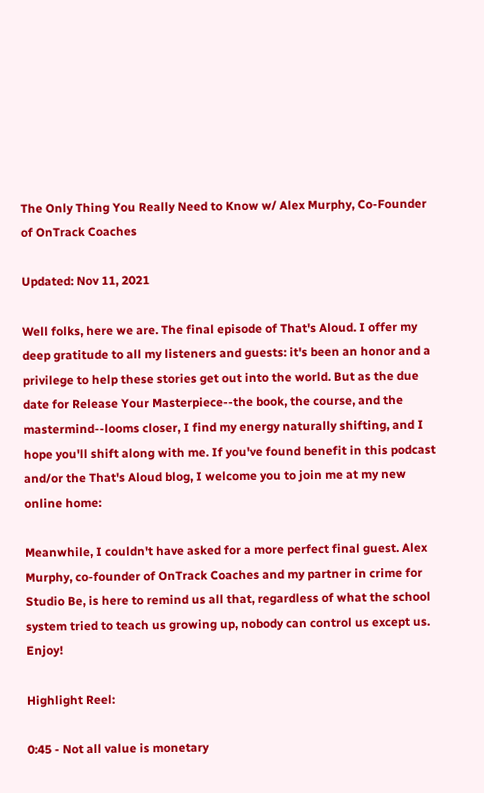The Only Thing You Really Need to Know w/ Alex Murphy, Co-Founder of OnTrack Coaches

Updated: Nov 11, 2021

Well folks, here we are. The final episode of That's Aloud. I offer my deep gratitude to all my listeners and guests: it's been an honor and a privilege to help these stories get out into the world. But as the due date for Release Your Masterpiece--the book, the course, and the mastermind--looms closer, I find my energy naturally shifting, and I hope you'll shift along with me. If you've found benefit in this podcast and/or the That's Aloud blog, I welcome you to join me at my new online home:

Meanwhile, I couldn't have asked for a more perfect final guest. Alex Murphy, co-founder of OnTrack Coaches and my partner in crime for Studio Be, is here to remind us all that, regardless of what the school system tried to teach us growing up, nobody can control us except us. Enjoy!

Highlight Reel:

0:45 - Not all value is monetary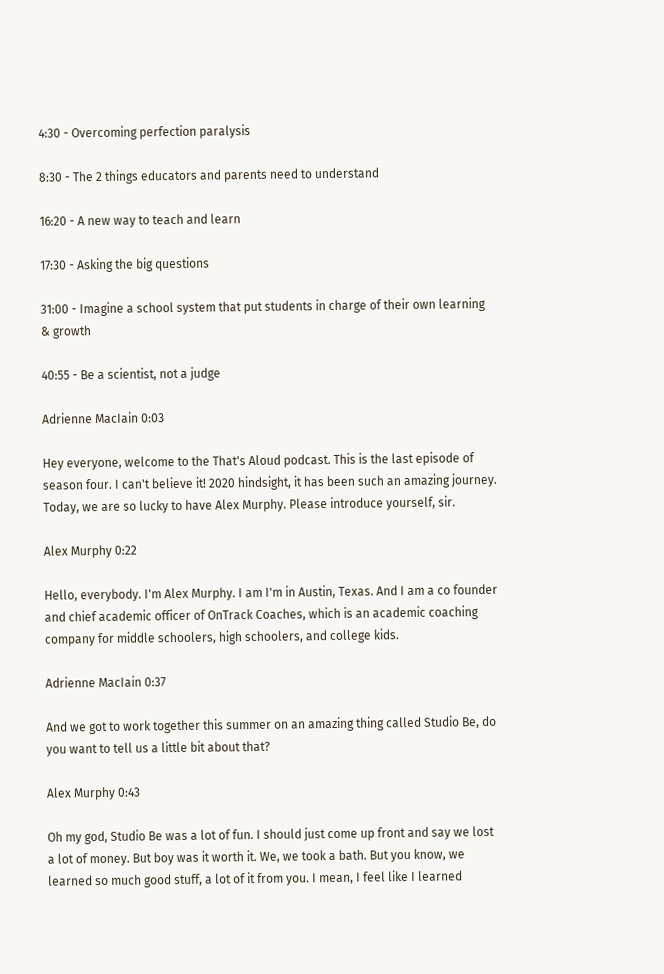4:30 - Overcoming perfection paralysis

8:30 - The 2 things educators and parents need to understand

16:20 - A new way to teach and learn

17:30 - Asking the big questions

31:00 - Imagine a school system that put students in charge of their own learning & growth

40:55 - Be a scientist, not a judge

Adrienne MacIain 0:03

Hey everyone, welcome to the That's Aloud podcast. This is the last episode of season four. I can't believe it! 2020 hindsight, it has been such an amazing journey. Today, we are so lucky to have Alex Murphy. Please introduce yourself, sir.

Alex Murphy 0:22

Hello, everybody. I'm Alex Murphy. I am I'm in Austin, Texas. And I am a co founder and chief academic officer of OnTrack Coaches, which is an academic coaching company for middle schoolers, high schoolers, and college kids.

Adrienne MacIain 0:37

And we got to work together this summer on an amazing thing called Studio Be, do you want to tell us a little bit about that?

Alex Murphy 0:43

Oh my god, Studio Be was a lot of fun. I should just come up front and say we lost a lot of money. But boy was it worth it. We, we took a bath. But you know, we learned so much good stuff, a lot of it from you. I mean, I feel like I learned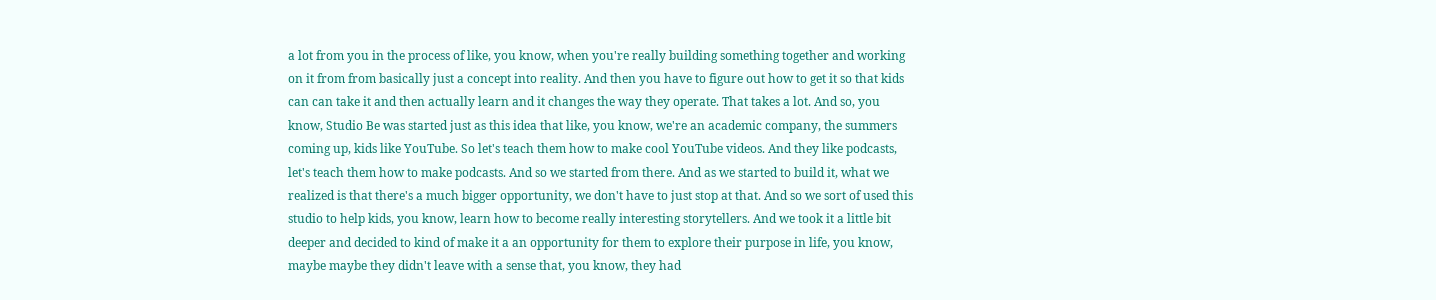a lot from you in the process of like, you know, when you're really building something together and working on it from from basically just a concept into reality. And then you have to figure out how to get it so that kids can can take it and then actually learn and it changes the way they operate. That takes a lot. And so, you know, Studio Be was started just as this idea that like, you know, we're an academic company, the summers coming up, kids like YouTube. So let's teach them how to make cool YouTube videos. And they like podcasts, let's teach them how to make podcasts. And so we started from there. And as we started to build it, what we realized is that there's a much bigger opportunity, we don't have to just stop at that. And so we sort of used this studio to help kids, you know, learn how to become really interesting storytellers. And we took it a little bit deeper and decided to kind of make it a an opportunity for them to explore their purpose in life, you know, maybe maybe they didn't leave with a sense that, you know, they had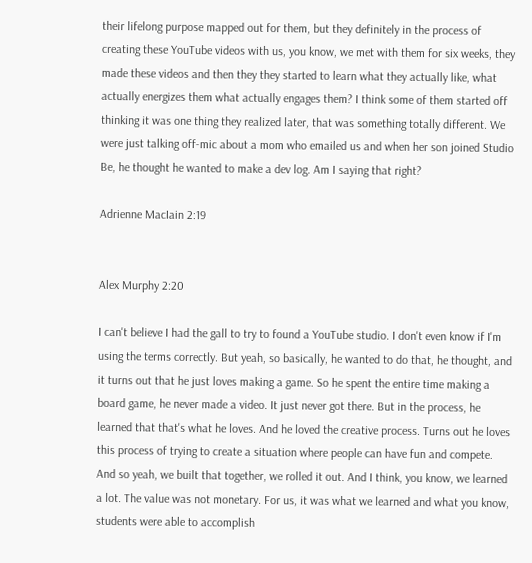their lifelong purpose mapped out for them, but they definitely in the process of creating these YouTube videos with us, you know, we met with them for six weeks, they made these videos and then they they started to learn what they actually like, what actually energizes them what actually engages them? I think some of them started off thinking it was one thing they realized later, that was something totally different. We were just talking off-mic about a mom who emailed us and when her son joined Studio Be, he thought he wanted to make a dev log. Am I saying that right?

Adrienne MacIain 2:19


Alex Murphy 2:20

I can't believe I had the gall to try to found a YouTube studio. I don't even know if I'm using the terms correctly. But yeah, so basically, he wanted to do that, he thought, and it turns out that he just loves making a game. So he spent the entire time making a board game, he never made a video. It just never got there. But in the process, he learned that that's what he loves. And he loved the creative process. Turns out he loves this process of trying to create a situation where people can have fun and compete. And so yeah, we built that together, we rolled it out. And I think, you know, we learned a lot. The value was not monetary. For us, it was what we learned and what you know, students were able to accomplish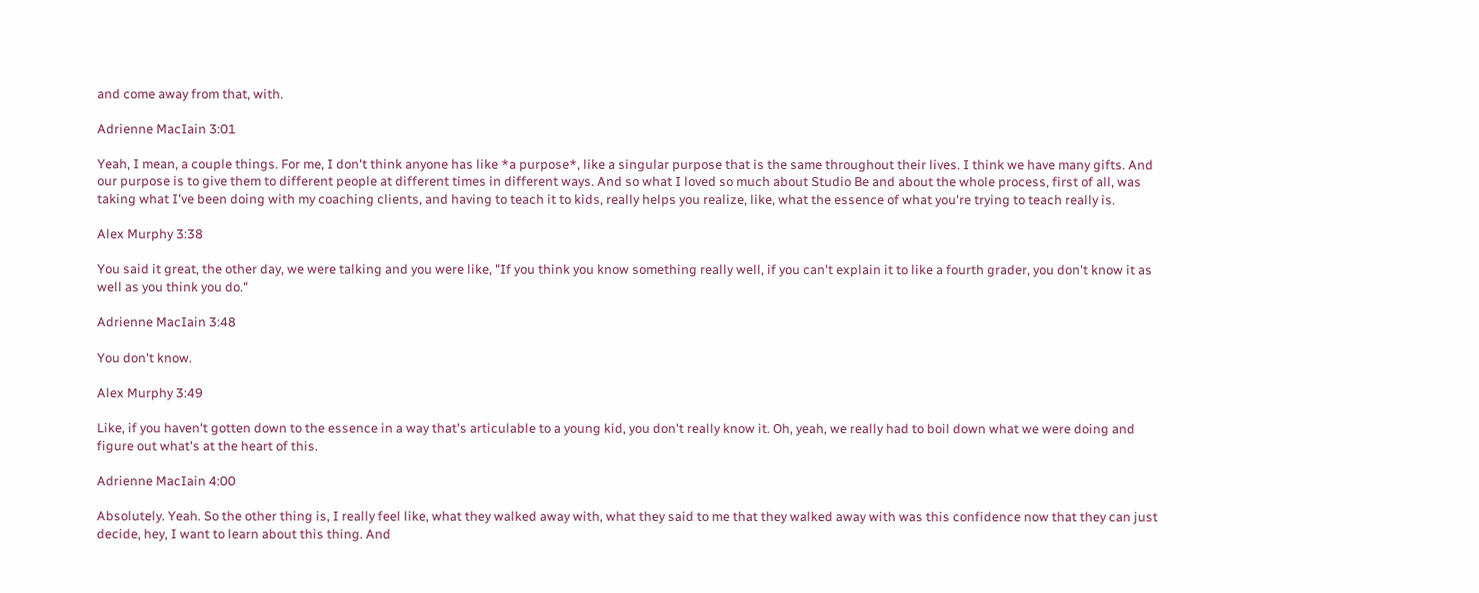and come away from that, with.

Adrienne MacIain 3:01

Yeah, I mean, a couple things. For me, I don't think anyone has like *a purpose*, like a singular purpose that is the same throughout their lives. I think we have many gifts. And our purpose is to give them to different people at different times in different ways. And so what I loved so much about Studio Be and about the whole process, first of all, was taking what I've been doing with my coaching clients, and having to teach it to kids, really helps you realize, like, what the essence of what you're trying to teach really is.

Alex Murphy 3:38

You said it great, the other day, we were talking and you were like, "If you think you know something really well, if you can't explain it to like a fourth grader, you don't know it as well as you think you do."

Adrienne MacIain 3:48

You don't know.

Alex Murphy 3:49

Like, if you haven't gotten down to the essence in a way that's articulable to a young kid, you don't really know it. Oh, yeah, we really had to boil down what we were doing and figure out what's at the heart of this.

Adrienne MacIain 4:00

Absolutely. Yeah. So the other thing is, I really feel like, what they walked away with, what they said to me that they walked away with was this confidence now that they can just decide, hey, I want to learn about this thing. And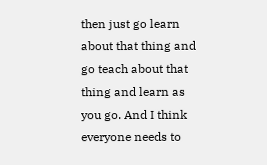then just go learn about that thing and go teach about that thing and learn as you go. And I think everyone needs to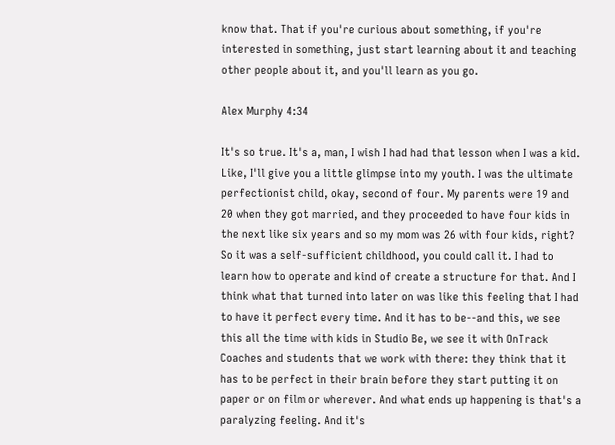know that. That if you're curious about something, if you're interested in something, just start learning about it and teaching other people about it, and you'll learn as you go.

Alex Murphy 4:34

It's so true. It's a, man, I wish I had had that lesson when I was a kid. Like, I'll give you a little glimpse into my youth. I was the ultimate perfectionist child, okay, second of four. My parents were 19 and 20 when they got married, and they proceeded to have four kids in the next like six years and so my mom was 26 with four kids, right? So it was a self-sufficient childhood, you could call it. I had to learn how to operate and kind of create a structure for that. And I think what that turned into later on was like this feeling that I had to have it perfect every time. And it has to be--and this, we see this all the time with kids in Studio Be, we see it with OnTrack Coaches and students that we work with there: they think that it has to be perfect in their brain before they start putting it on paper or on film or wherever. And what ends up happening is that's a paralyzing feeling. And it's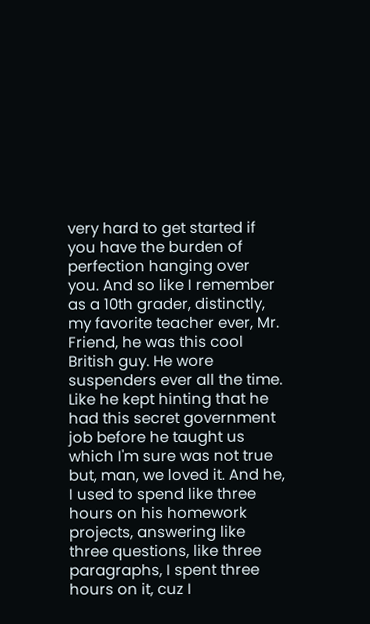very hard to get started if you have the burden of perfection hanging over you. And so like I remember as a 10th grader, distinctly, my favorite teacher ever, Mr. Friend, he was this cool British guy. He wore suspenders ever all the time. Like he kept hinting that he had this secret government job before he taught us which I'm sure was not true but, man, we loved it. And he, I used to spend like three hours on his homework projects, answering like three questions, like three paragraphs, I spent three hours on it, cuz I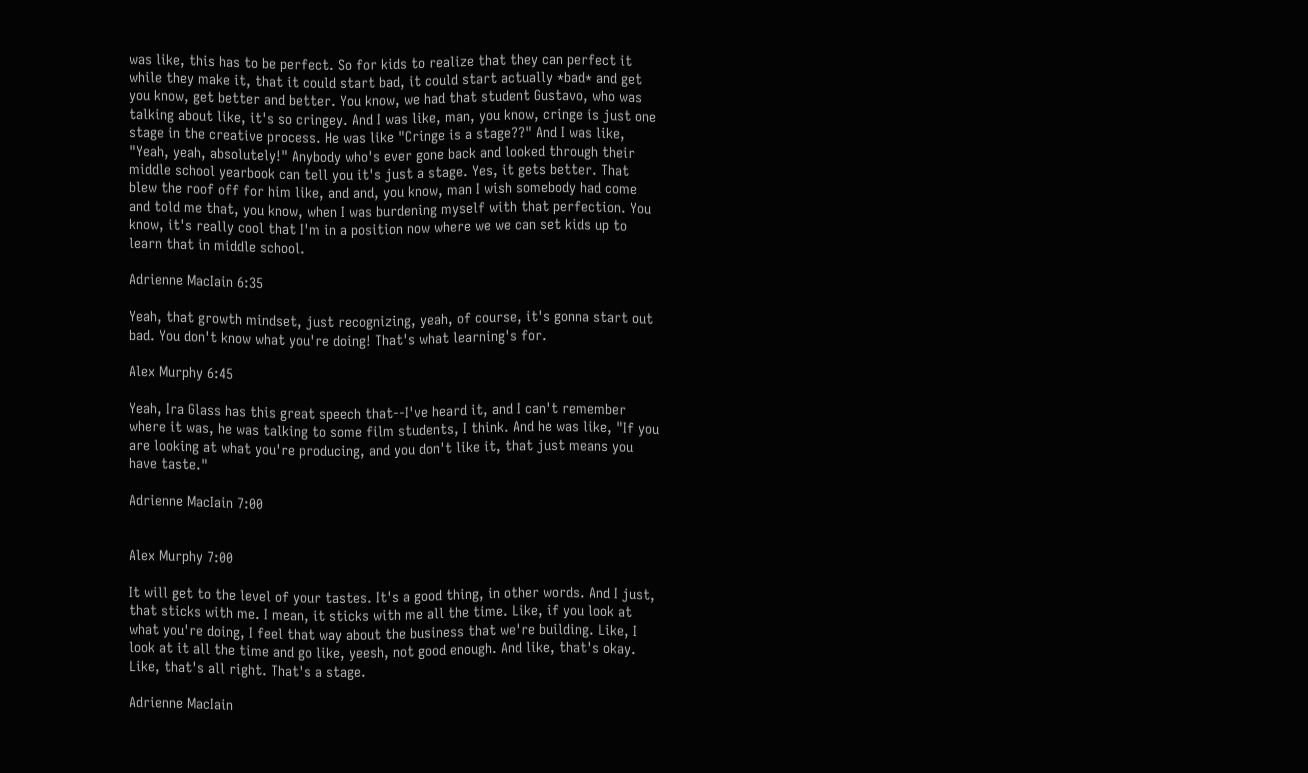was like, this has to be perfect. So for kids to realize that they can perfect it while they make it, that it could start bad, it could start actually *bad* and get you know, get better and better. You know, we had that student Gustavo, who was talking about like, it's so cringey. And I was like, man, you know, cringe is just one stage in the creative process. He was like "Cringe is a stage??" And I was like, "Yeah, yeah, absolutely!" Anybody who's ever gone back and looked through their middle school yearbook can tell you it's just a stage. Yes, it gets better. That blew the roof off for him like, and and, you know, man I wish somebody had come and told me that, you know, when I was burdening myself with that perfection. You know, it's really cool that I'm in a position now where we we can set kids up to learn that in middle school.

Adrienne MacIain 6:35

Yeah, that growth mindset, just recognizing, yeah, of course, it's gonna start out bad. You don't know what you're doing! That's what learning's for.

Alex Murphy 6:45

Yeah, Ira Glass has this great speech that--I've heard it, and I can't remember where it was, he was talking to some film students, I think. And he was like, "If you are looking at what you're producing, and you don't like it, that just means you have taste."

Adrienne MacIain 7:00


Alex Murphy 7:00

It will get to the level of your tastes. It's a good thing, in other words. And I just, that sticks with me. I mean, it sticks with me all the time. Like, if you look at what you're doing, I feel that way about the business that we're building. Like, I look at it all the time and go like, yeesh, not good enough. And like, that's okay. Like, that's all right. That's a stage.

Adrienne MacIain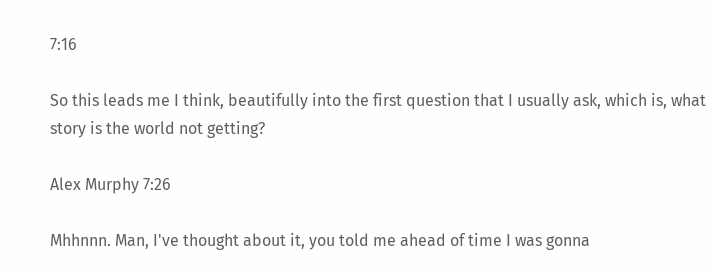7:16

So this leads me I think, beautifully into the first question that I usually ask, which is, what story is the world not getting?

Alex Murphy 7:26

Mhhnnn. Man, I've thought about it, you told me ahead of time I was gonna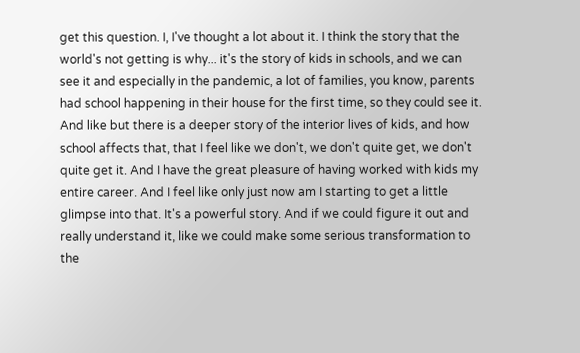get this question. I, I've thought a lot about it. I think the story that the world's not getting is why... it's the story of kids in schools, and we can see it and especially in the pandemic, a lot of families, you know, parents had school happening in their house for the first time, so they could see it. And like but there is a deeper story of the interior lives of kids, and how school affects that, that I feel like we don't, we don't quite get, we don't quite get it. And I have the great pleasure of having worked with kids my entire career. And I feel like only just now am I starting to get a little glimpse into that. It's a powerful story. And if we could figure it out and really understand it, like we could make some serious transformation to the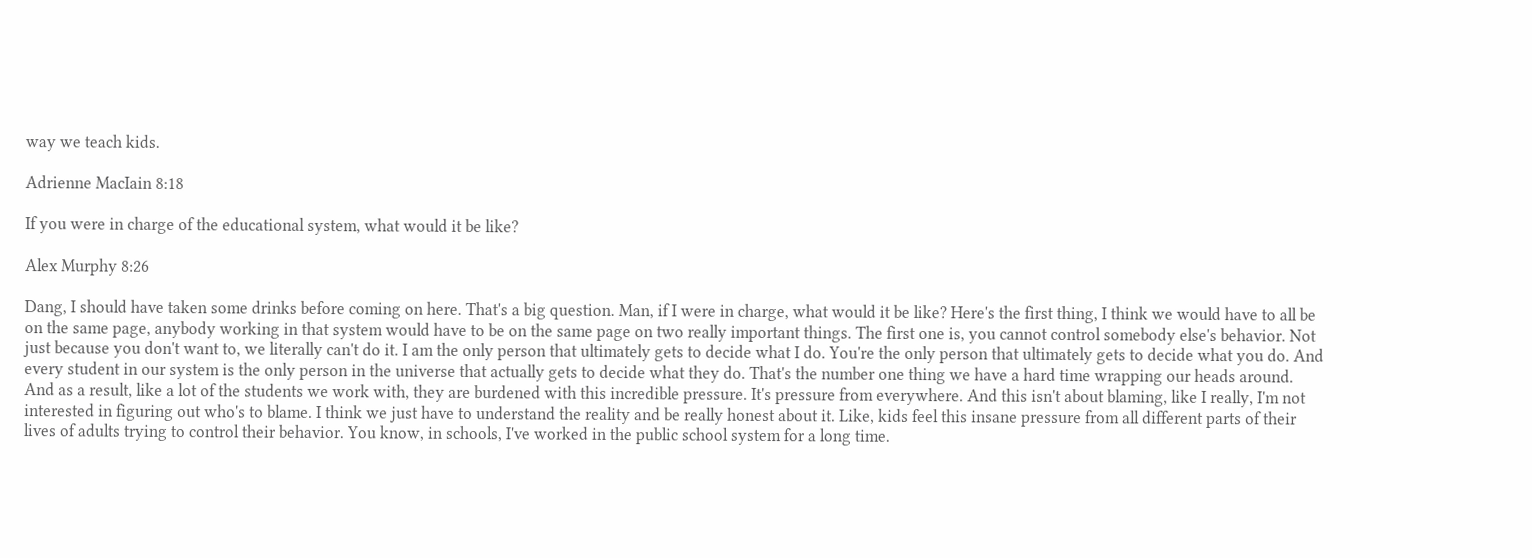way we teach kids.

Adrienne MacIain 8:18

If you were in charge of the educational system, what would it be like?

Alex Murphy 8:26

Dang, I should have taken some drinks before coming on here. That's a big question. Man, if I were in charge, what would it be like? Here's the first thing, I think we would have to all be on the same page, anybody working in that system would have to be on the same page on two really important things. The first one is, you cannot control somebody else's behavior. Not just because you don't want to, we literally can't do it. I am the only person that ultimately gets to decide what I do. You're the only person that ultimately gets to decide what you do. And every student in our system is the only person in the universe that actually gets to decide what they do. That's the number one thing we have a hard time wrapping our heads around. And as a result, like a lot of the students we work with, they are burdened with this incredible pressure. It's pressure from everywhere. And this isn't about blaming, like I really, I'm not interested in figuring out who's to blame. I think we just have to understand the reality and be really honest about it. Like, kids feel this insane pressure from all different parts of their lives of adults trying to control their behavior. You know, in schools, I've worked in the public school system for a long time.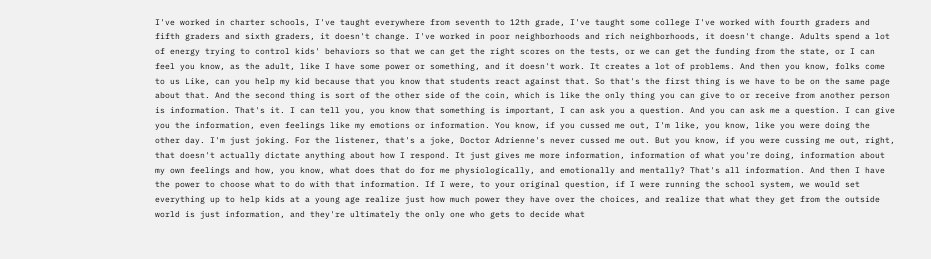I've worked in charter schools, I've taught everywhere from seventh to 12th grade, I've taught some college I've worked with fourth graders and fifth graders and sixth graders, it doesn't change. I've worked in poor neighborhoods and rich neighborhoods, it doesn't change. Adults spend a lot of energy trying to control kids' behaviors so that we can get the right scores on the tests, or we can get the funding from the state, or I can feel you know, as the adult, like I have some power or something, and it doesn't work. It creates a lot of problems. And then you know, folks come to us Like, can you help my kid because that you know that students react against that. So that's the first thing is we have to be on the same page about that. And the second thing is sort of the other side of the coin, which is like the only thing you can give to or receive from another person is information. That's it. I can tell you, you know that something is important, I can ask you a question. And you can ask me a question. I can give you the information, even feelings like my emotions or information. You know, if you cussed me out, I'm like, you know, like you were doing the other day. I'm just joking. For the listener, that's a joke, Doctor Adrienne's never cussed me out. But you know, if you were cussing me out, right, that doesn't actually dictate anything about how I respond. It just gives me more information, information of what you're doing, information about my own feelings and how, you know, what does that do for me physiologically, and emotionally and mentally? That's all information. And then I have the power to choose what to do with that information. If I were, to your original question, if I were running the school system, we would set everything up to help kids at a young age realize just how much power they have over the choices, and realize that what they get from the outside world is just information, and they're ultimately the only one who gets to decide what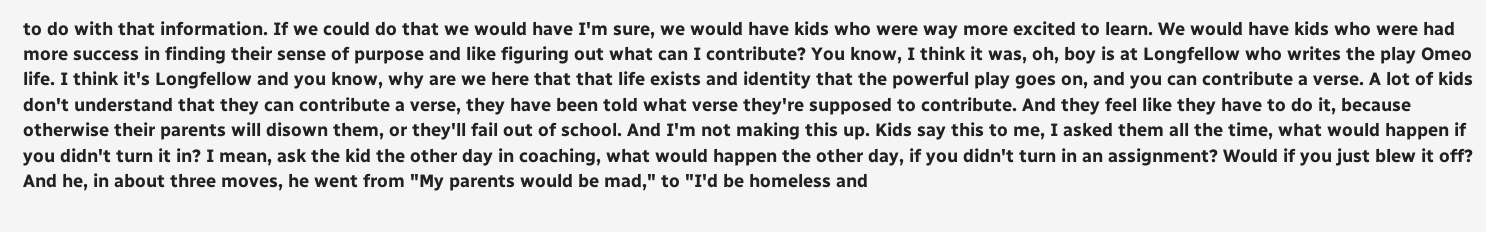to do with that information. If we could do that we would have I'm sure, we would have kids who were way more excited to learn. We would have kids who were had more success in finding their sense of purpose and like figuring out what can I contribute? You know, I think it was, oh, boy is at Longfellow who writes the play Omeo life. I think it's Longfellow and you know, why are we here that that life exists and identity that the powerful play goes on, and you can contribute a verse. A lot of kids don't understand that they can contribute a verse, they have been told what verse they're supposed to contribute. And they feel like they have to do it, because otherwise their parents will disown them, or they'll fail out of school. And I'm not making this up. Kids say this to me, I asked them all the time, what would happen if you didn't turn it in? I mean, ask the kid the other day in coaching, what would happen the other day, if you didn't turn in an assignment? Would if you just blew it off? And he, in about three moves, he went from "My parents would be mad," to "I'd be homeless and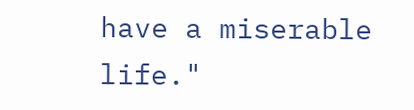have a miserable life."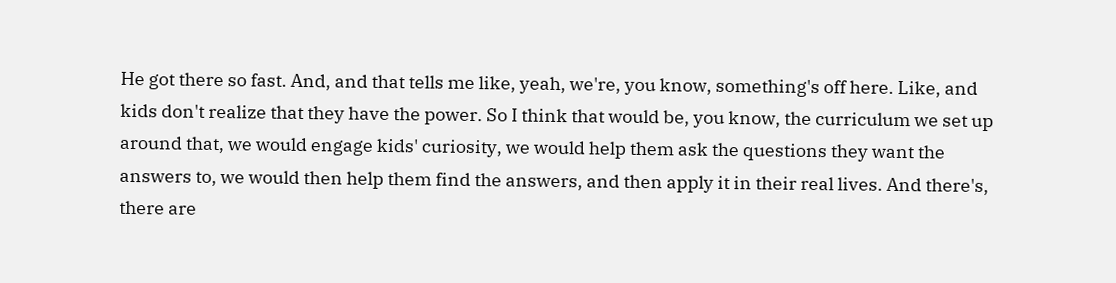He got there so fast. And, and that tells me like, yeah, we're, you know, something's off here. Like, and kids don't realize that they have the power. So I think that would be, you know, the curriculum we set up around that, we would engage kids' curiosity, we would help them ask the questions they want the answers to, we would then help them find the answers, and then apply it in their real lives. And there's, there are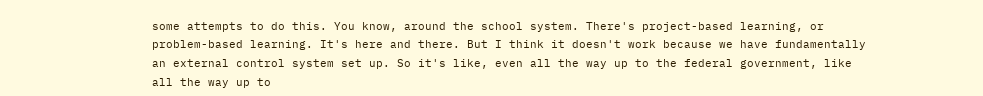some attempts to do this. You know, around the school system. There's project-based learning, or problem-based learning. It's here and there. But I think it doesn't work because we have fundamentally an external control system set up. So it's like, even all the way up to the federal government, like all the way up to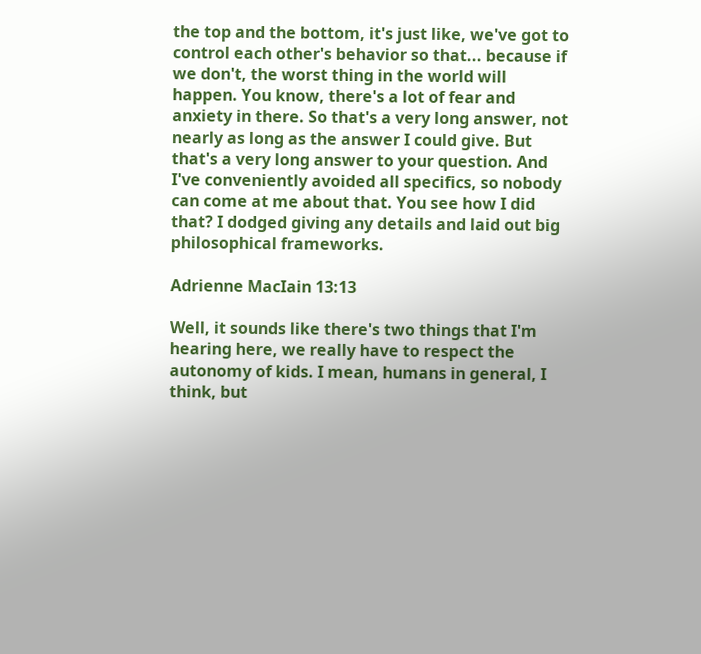the top and the bottom, it's just like, we've got to control each other's behavior so that... because if we don't, the worst thing in the world will happen. You know, there's a lot of fear and anxiety in there. So that's a very long answer, not nearly as long as the answer I could give. But that's a very long answer to your question. And I've conveniently avoided all specifics, so nobody can come at me about that. You see how I did that? I dodged giving any details and laid out big philosophical frameworks.

Adrienne MacIain 13:13

Well, it sounds like there's two things that I'm hearing here, we really have to respect the autonomy of kids. I mean, humans in general, I think, but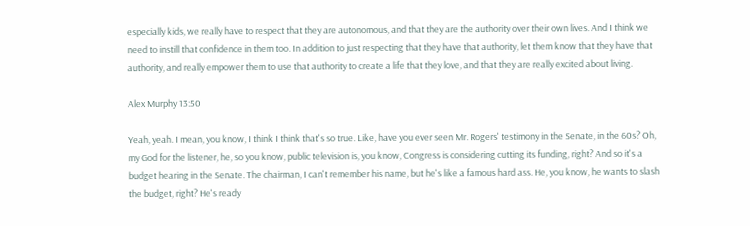especially kids, we really have to respect that they are autonomous, and that they are the authority over their own lives. And I think we need to instill that confidence in them too. In addition to just respecting that they have that authority, let them know that they have that authority, and really empower them to use that authority to create a life that they love, and that they are really excited about living.

Alex Murphy 13:50

Yeah, yeah. I mean, you know, I think I think that's so true. Like, have you ever seen Mr. Rogers' testimony in the Senate, in the 60s? Oh, my God for the listener, he, so you know, public television is, you know, Congress is considering cutting its funding, right? And so it's a budget hearing in the Senate. The chairman, I can't remember his name, but he's like a famous hard ass. He, you know, he wants to slash the budget, right? He's ready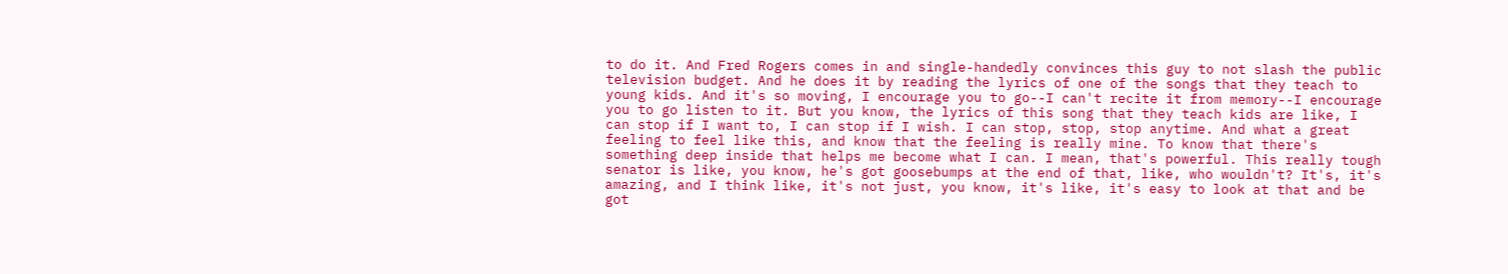to do it. And Fred Rogers comes in and single-handedly convinces this guy to not slash the public television budget. And he does it by reading the lyrics of one of the songs that they teach to young kids. And it's so moving, I encourage you to go--I can't recite it from memory--I encourage you to go listen to it. But you know, the lyrics of this song that they teach kids are like, I can stop if I want to, I can stop if I wish. I can stop, stop, stop anytime. And what a great feeling to feel like this, and know that the feeling is really mine. To know that there's something deep inside that helps me become what I can. I mean, that's powerful. This really tough senator is like, you know, he's got goosebumps at the end of that, like, who wouldn't? It's, it's amazing, and I think like, it's not just, you know, it's like, it's easy to look at that and be got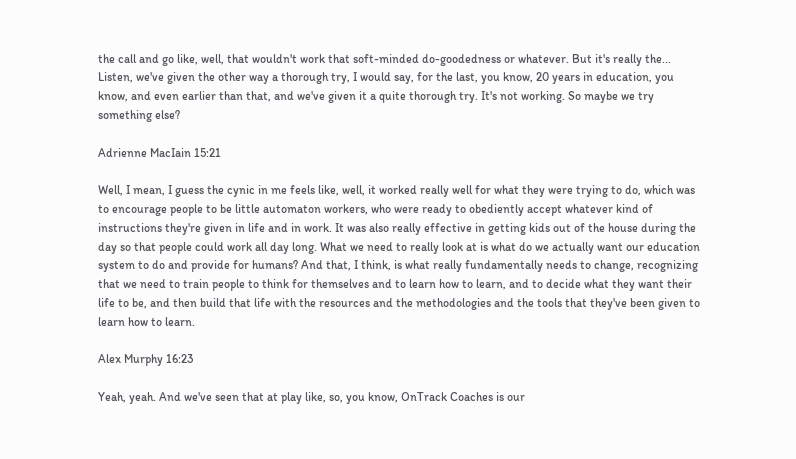the call and go like, well, that wouldn't work that soft-minded do-goodedness or whatever. But it's really the... Listen, we've given the other way a thorough try, I would say, for the last, you know, 20 years in education, you know, and even earlier than that, and we've given it a quite thorough try. It's not working. So maybe we try something else?

Adrienne MacIain 15:21

Well, I mean, I guess the cynic in me feels like, well, it worked really well for what they were trying to do, which was to encourage people to be little automaton workers, who were ready to obediently accept whatever kind of instructions they're given in life and in work. It was also really effective in getting kids out of the house during the day so that people could work all day long. What we need to really look at is what do we actually want our education system to do and provide for humans? And that, I think, is what really fundamentally needs to change, recognizing that we need to train people to think for themselves and to learn how to learn, and to decide what they want their life to be, and then build that life with the resources and the methodologies and the tools that they've been given to learn how to learn.

Alex Murphy 16:23

Yeah, yeah. And we've seen that at play like, so, you know, OnTrack Coaches is our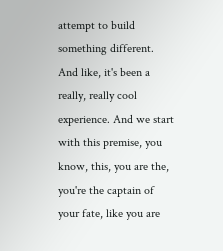attempt to build something different. And like, it's been a really, really cool experience. And we start with this premise, you know, this, you are the, you're the captain of your fate, like you are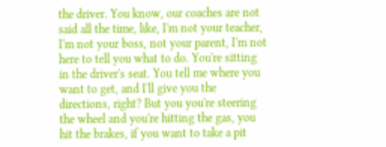the driver. You know, our coaches are not said all the time, like, I'm not your teacher, I'm not your boss, not your parent, I'm not here to tell you what to do. You're sitting in the driver's seat. You tell me where you want to get, and I'll give you the directions, right? But you you're steering the wheel and you're hitting the gas, you hit the brakes, if you want to take a pit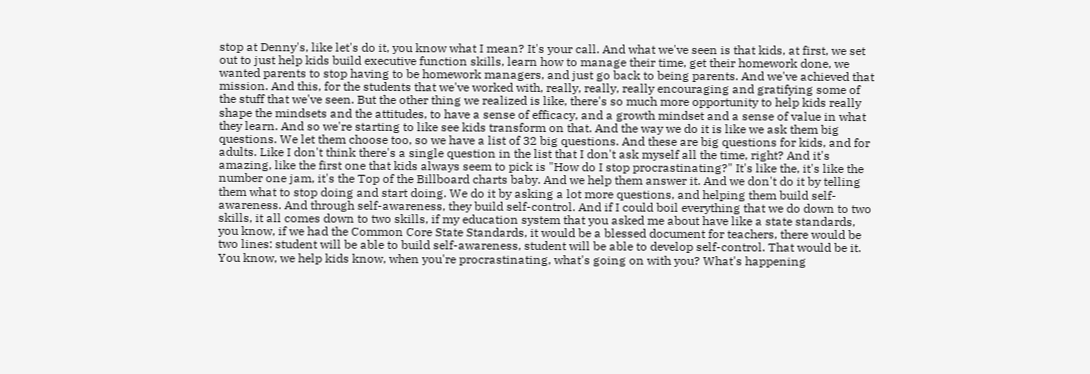stop at Denny's, like let's do it, you know what I mean? It's your call. And what we've seen is that kids, at first, we set out to just help kids build executive function skills, learn how to manage their time, get their homework done, we wanted parents to stop having to be homework managers, and just go back to being parents. And we've achieved that mission. And this, for the students that we've worked with, really, really, really encouraging and gratifying some of the stuff that we've seen. But the other thing we realized is like, there's so much more opportunity to help kids really shape the mindsets and the attitudes, to have a sense of efficacy, and a growth mindset and a sense of value in what they learn. And so we're starting to like see kids transform on that. And the way we do it is like we ask them big questions. We let them choose too, so we have a list of 32 big questions. And these are big questions for kids, and for adults. Like I don't think there's a single question in the list that I don't ask myself all the time, right? And it's amazing, like the first one that kids always seem to pick is "How do I stop procrastinating?" It's like the, it's like the number one jam, it's the Top of the Billboard charts baby. And we help them answer it. And we don't do it by telling them what to stop doing and start doing. We do it by asking a lot more questions, and helping them build self-awareness. And through self-awareness, they build self-control. And if I could boil everything that we do down to two skills, it all comes down to two skills, if my education system that you asked me about have like a state standards, you know, if we had the Common Core State Standards, it would be a blessed document for teachers, there would be two lines: student will be able to build self-awareness, student will be able to develop self-control. That would be it. You know, we help kids know, when you're procrastinating, what's going on with you? What's happening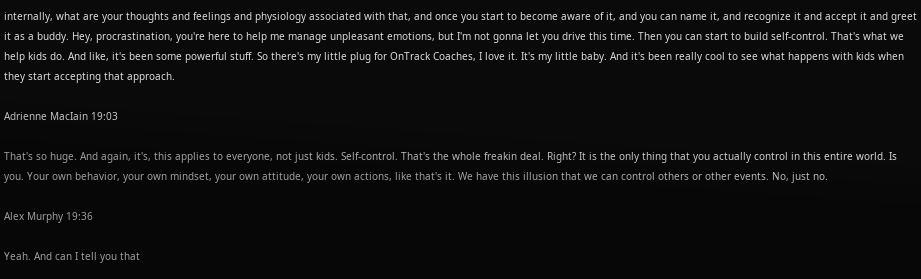internally, what are your thoughts and feelings and physiology associated with that, and once you start to become aware of it, and you can name it, and recognize it and accept it and greet it as a buddy. Hey, procrastination, you're here to help me manage unpleasant emotions, but I'm not gonna let you drive this time. Then you can start to build self-control. That's what we help kids do. And like, it's been some powerful stuff. So there's my little plug for OnTrack Coaches, I love it. It's my little baby. And it's been really cool to see what happens with kids when they start accepting that approach.

Adrienne MacIain 19:03

That's so huge. And again, it's, this applies to everyone, not just kids. Self-control. That's the whole freakin deal. Right? It is the only thing that you actually control in this entire world. Is you. Your own behavior, your own mindset, your own attitude, your own actions, like that's it. We have this illusion that we can control others or other events. No, just no.

Alex Murphy 19:36

Yeah. And can I tell you that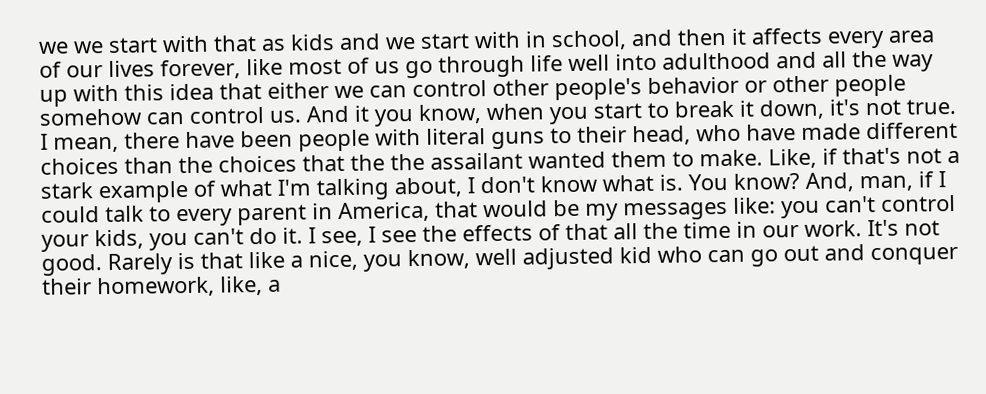we we start with that as kids and we start with in school, and then it affects every area of our lives forever, like most of us go through life well into adulthood and all the way up with this idea that either we can control other people's behavior or other people somehow can control us. And it you know, when you start to break it down, it's not true. I mean, there have been people with literal guns to their head, who have made different choices than the choices that the the assailant wanted them to make. Like, if that's not a stark example of what I'm talking about, I don't know what is. You know? And, man, if I could talk to every parent in America, that would be my messages like: you can't control your kids, you can't do it. I see, I see the effects of that all the time in our work. It's not good. Rarely is that like a nice, you know, well adjusted kid who can go out and conquer their homework, like, a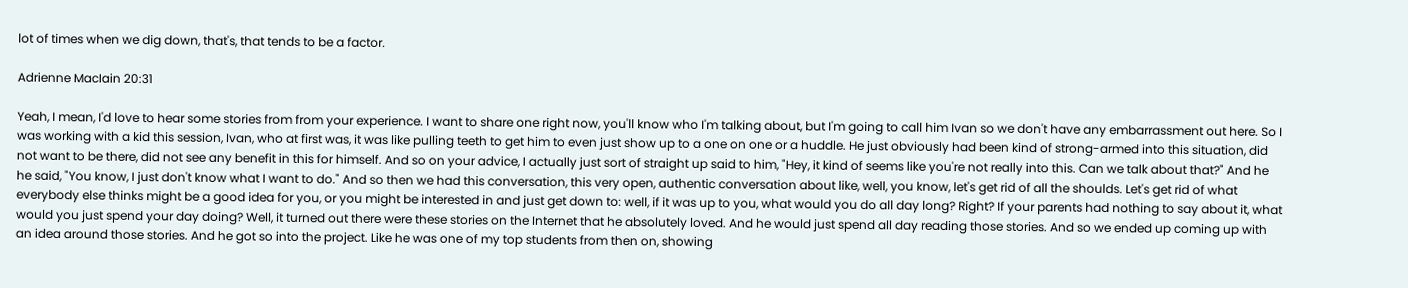lot of times when we dig down, that's, that tends to be a factor.

Adrienne MacIain 20:31

Yeah, I mean, I'd love to hear some stories from from your experience. I want to share one right now, you'll know who I'm talking about, but I'm going to call him Ivan so we don't have any embarrassment out here. So I was working with a kid this session, Ivan, who at first was, it was like pulling teeth to get him to even just show up to a one on one or a huddle. He just obviously had been kind of strong-armed into this situation, did not want to be there, did not see any benefit in this for himself. And so on your advice, I actually just sort of straight up said to him, "Hey, it kind of seems like you're not really into this. Can we talk about that?" And he he said, "You know, I just don't know what I want to do." And so then we had this conversation, this very open, authentic conversation about like, well, you know, let's get rid of all the shoulds. Let's get rid of what everybody else thinks might be a good idea for you, or you might be interested in and just get down to: well, if it was up to you, what would you do all day long? Right? If your parents had nothing to say about it, what would you just spend your day doing? Well, it turned out there were these stories on the Internet that he absolutely loved. And he would just spend all day reading those stories. And so we ended up coming up with an idea around those stories. And he got so into the project. Like he was one of my top students from then on, showing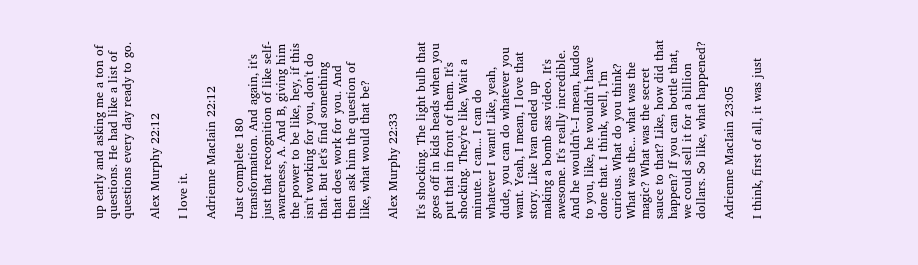up early and asking me a ton of questions. He had like a list of questions every day ready to go.

Alex Murphy 22:12

I love it.

Adrienne MacIain 22:12

Just complete 180 transformation. And again, it's just that recognition of like self-awareness, A. And B, giving him the power to be like, hey, if this isn't working for you, don't do that. But let's find something that does work for you. And then ask him the question of like, what would that be?

Alex Murphy 22:33

It's shocking. The light bulb that goes off in kids heads when you put that in front of them. It's shocking. They're like, Wait a minute. I can... I can do whatever I want! Like, yeah, dude, you can do whatever you want. Yeah, I mean, I love that story. Like Ivan ended up making a bomb ass video. It's awesome. It's really incredible. And he wouldn't--I mean, kudos to you, like, he wouldn't have done that. I think, well, I'm curious. What do you think? What was the... what was the magic? What was the secret sauce to that? Like, how did that happen? If you can bottle that, we could sell it for a billion dollars. So like, what happened?

Adrienne MacIain 23:05

I think, first of all, it was just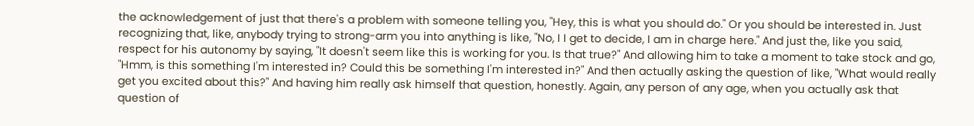the acknowledgement of just that there's a problem with someone telling you, "Hey, this is what you should do." Or you should be interested in. Just recognizing that, like, anybody trying to strong-arm you into anything is like, "No, I I get to decide, I am in charge here." And just the, like you said, respect for his autonomy by saying, "It doesn't seem like this is working for you. Is that true?" And allowing him to take a moment to take stock and go, "Hmm, is this something I'm interested in? Could this be something I'm interested in?" And then actually asking the question of like, "What would really get you excited about this?" And having him really ask himself that question, honestly. Again, any person of any age, when you actually ask that question of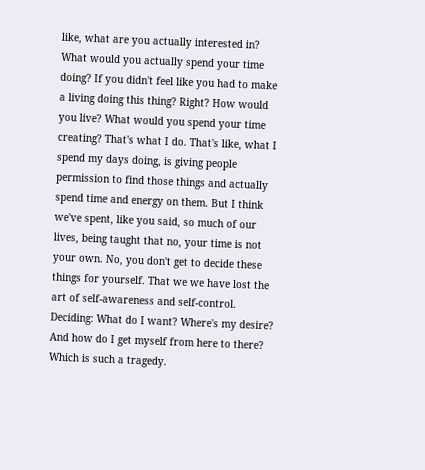like, what are you actually interested in? What would you actually spend your time doing? If you didn't feel like you had to make a living doing this thing? Right? How would you live? What would you spend your time creating? That's what I do. That's like, what I spend my days doing, is giving people permission to find those things and actually spend time and energy on them. But I think we've spent, like you said, so much of our lives, being taught that no, your time is not your own. No, you don't get to decide these things for yourself. That we we have lost the art of self-awareness and self-control. Deciding: What do I want? Where's my desire? And how do I get myself from here to there? Which is such a tragedy.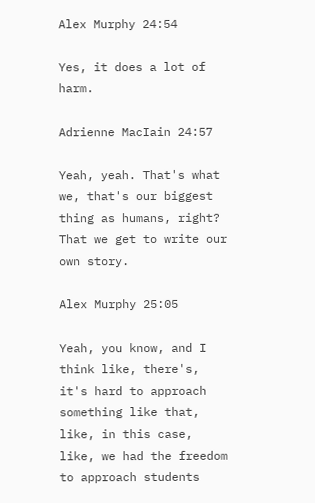Alex Murphy 24:54

Yes, it does a lot of harm.

Adrienne MacIain 24:57

Yeah, yeah. That's what we, that's our biggest thing as humans, right? That we get to write our own story.

Alex Murphy 25:05

Yeah, you know, and I think like, there's, it's hard to approach something like that, like, in this case, like, we had the freedom to approach students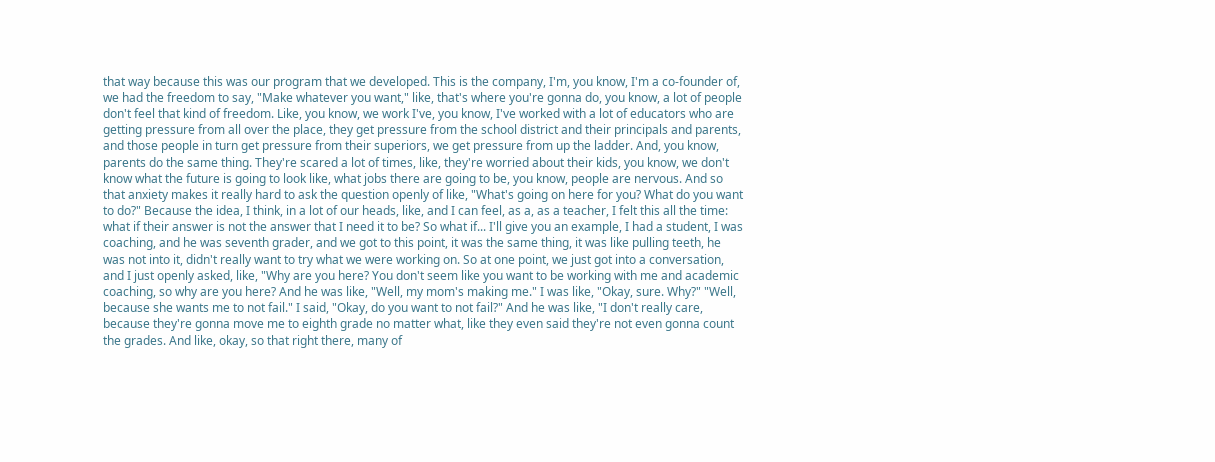that way because this was our program that we developed. This is the company, I'm, you know, I'm a co-founder of, we had the freedom to say, "Make whatever you want," like, that's where you're gonna do, you know, a lot of people don't feel that kind of freedom. Like, you know, we work I've, you know, I've worked with a lot of educators who are getting pressure from all over the place, they get pressure from the school district and their principals and parents, and those people in turn get pressure from their superiors, we get pressure from up the ladder. And, you know, parents do the same thing. They're scared a lot of times, like, they're worried about their kids, you know, we don't know what the future is going to look like, what jobs there are going to be, you know, people are nervous. And so that anxiety makes it really hard to ask the question openly of like, "What's going on here for you? What do you want to do?" Because the idea, I think, in a lot of our heads, like, and I can feel, as a, as a teacher, I felt this all the time: what if their answer is not the answer that I need it to be? So what if... I'll give you an example, I had a student, I was coaching, and he was seventh grader, and we got to this point, it was the same thing, it was like pulling teeth, he was not into it, didn't really want to try what we were working on. So at one point, we just got into a conversation, and I just openly asked, like, "Why are you here? You don't seem like you want to be working with me and academic coaching, so why are you here? And he was like, "Well, my mom's making me." I was like, "Okay, sure. Why?" "Well, because she wants me to not fail." I said, "Okay, do you want to not fail?" And he was like, "I don't really care, because they're gonna move me to eighth grade no matter what, like they even said they're not even gonna count the grades. And like, okay, so that right there, many of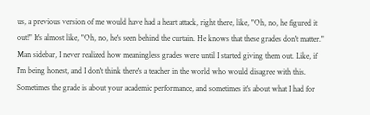us, a previous version of me would have had a heart attack, right there, like, "Oh, no, he figured it out!" It's almost like, "Oh, no, he's seen behind the curtain. He knows that these grades don't matter." Man sidebar, I never realized how meaningless grades were until I started giving them out. Like, if I'm being honest, and I don't think there's a teacher in the world who would disagree with this. Sometimes the grade is about your academic performance, and sometimes it's about what I had for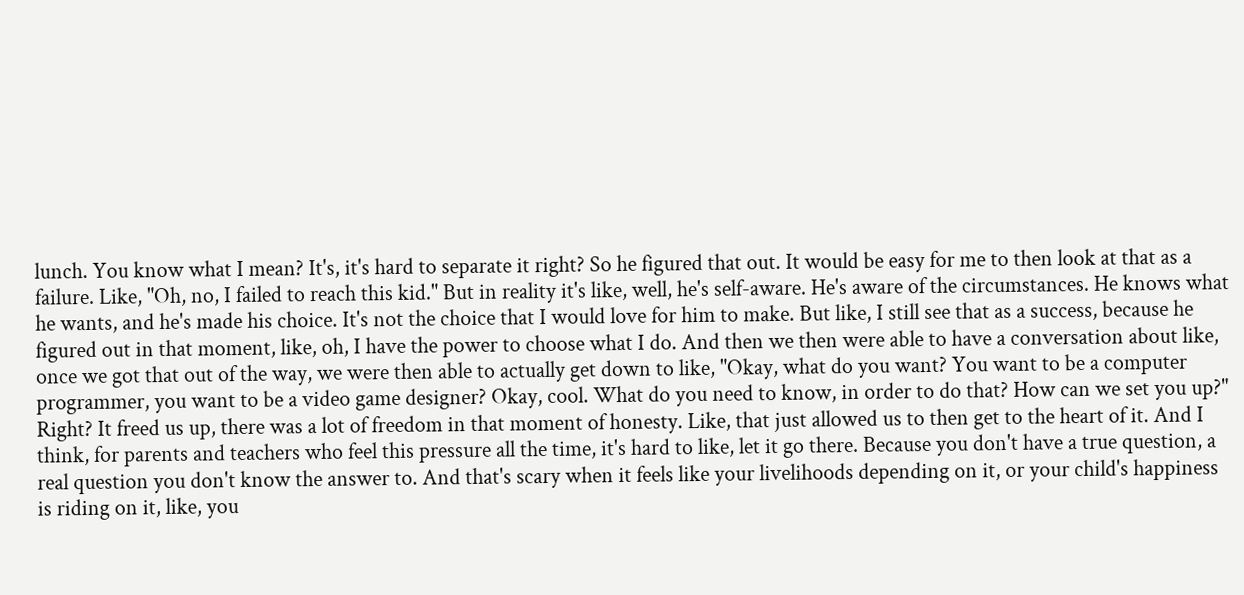lunch. You know what I mean? It's, it's hard to separate it right? So he figured that out. It would be easy for me to then look at that as a failure. Like, "Oh, no, I failed to reach this kid." But in reality it's like, well, he's self-aware. He's aware of the circumstances. He knows what he wants, and he's made his choice. It's not the choice that I would love for him to make. But like, I still see that as a success, because he figured out in that moment, like, oh, I have the power to choose what I do. And then we then were able to have a conversation about like, once we got that out of the way, we were then able to actually get down to like, "Okay, what do you want? You want to be a computer programmer, you want to be a video game designer? Okay, cool. What do you need to know, in order to do that? How can we set you up?" Right? It freed us up, there was a lot of freedom in that moment of honesty. Like, that just allowed us to then get to the heart of it. And I think, for parents and teachers who feel this pressure all the time, it's hard to like, let it go there. Because you don't have a true question, a real question you don't know the answer to. And that's scary when it feels like your livelihoods depending on it, or your child's happiness is riding on it, like, you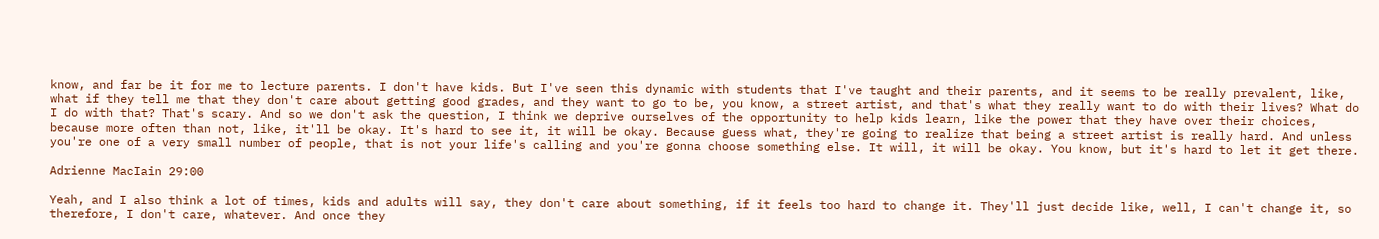know, and far be it for me to lecture parents. I don't have kids. But I've seen this dynamic with students that I've taught and their parents, and it seems to be really prevalent, like, what if they tell me that they don't care about getting good grades, and they want to go to be, you know, a street artist, and that's what they really want to do with their lives? What do I do with that? That's scary. And so we don't ask the question, I think we deprive ourselves of the opportunity to help kids learn, like the power that they have over their choices, because more often than not, like, it'll be okay. It's hard to see it, it will be okay. Because guess what, they're going to realize that being a street artist is really hard. And unless you're one of a very small number of people, that is not your life's calling and you're gonna choose something else. It will, it will be okay. You know, but it's hard to let it get there.

Adrienne MacIain 29:00

Yeah, and I also think a lot of times, kids and adults will say, they don't care about something, if it feels too hard to change it. They'll just decide like, well, I can't change it, so therefore, I don't care, whatever. And once they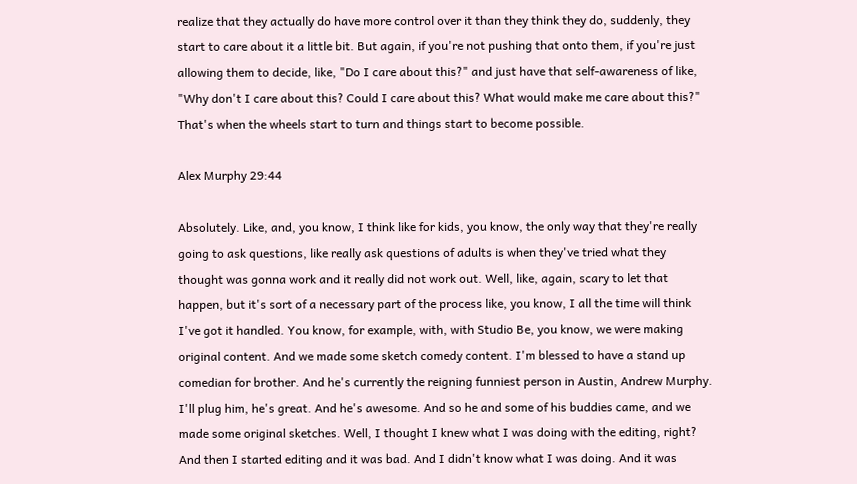realize that they actually do have more control over it than they think they do, suddenly, they start to care about it a little bit. But again, if you're not pushing that onto them, if you're just allowing them to decide, like, "Do I care about this?" and just have that self-awareness of like, "Why don't I care about this? Could I care about this? What would make me care about this?" That's when the wheels start to turn and things start to become possible.

Alex Murphy 29:44

Absolutely. Like, and, you know, I think like for kids, you know, the only way that they're really going to ask questions, like really ask questions of adults is when they've tried what they thought was gonna work and it really did not work out. Well, like, again, scary to let that happen, but it's sort of a necessary part of the process like, you know, I all the time will think I've got it handled. You know, for example, with, with Studio Be, you know, we were making original content. And we made some sketch comedy content. I'm blessed to have a stand up comedian for brother. And he's currently the reigning funniest person in Austin, Andrew Murphy. I'll plug him, he's great. And he's awesome. And so he and some of his buddies came, and we made some original sketches. Well, I thought I knew what I was doing with the editing, right? And then I started editing and it was bad. And I didn't know what I was doing. And it was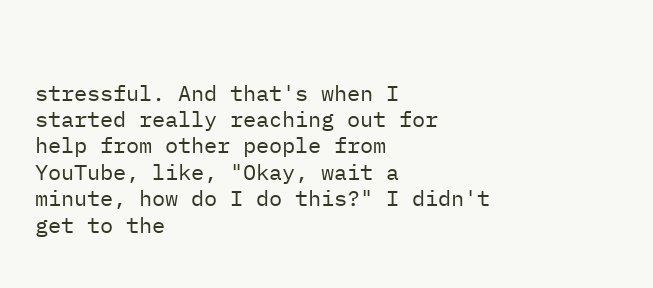stressful. And that's when I started really reaching out for help from other people from YouTube, like, "Okay, wait a minute, how do I do this?" I didn't get to the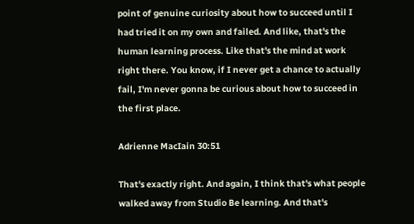point of genuine curiosity about how to succeed until I had tried it on my own and failed. And like, that's the human learning process. Like that's the mind at work right there. You know, if I never get a chance to actually fail, I'm never gonna be curious about how to succeed in the first place.

Adrienne MacIain 30:51

That's exactly right. And again, I think that's what people walked away from Studio Be learning. And that's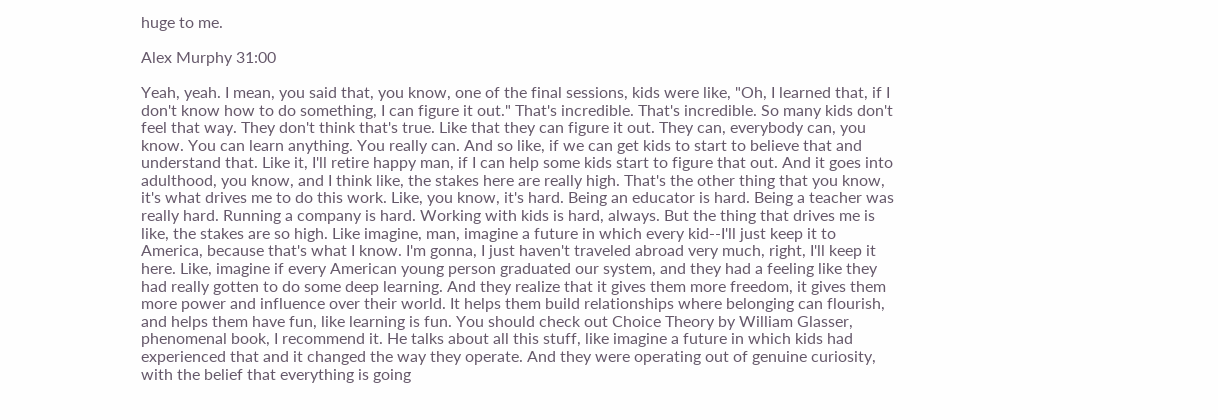huge to me.

Alex Murphy 31:00

Yeah, yeah. I mean, you said that, you know, one of the final sessions, kids were like, "Oh, I learned that, if I don't know how to do something, I can figure it out." That's incredible. That's incredible. So many kids don't feel that way. They don't think that's true. Like that they can figure it out. They can, everybody can, you know. You can learn anything. You really can. And so like, if we can get kids to start to believe that and understand that. Like it, I'll retire happy man, if I can help some kids start to figure that out. And it goes into adulthood, you know, and I think like, the stakes here are really high. That's the other thing that you know, it's what drives me to do this work. Like, you know, it's hard. Being an educator is hard. Being a teacher was really hard. Running a company is hard. Working with kids is hard, always. But the thing that drives me is like, the stakes are so high. Like imagine, man, imagine a future in which every kid--I'll just keep it to America, because that's what I know. I'm gonna, I just haven't traveled abroad very much, right, I'll keep it here. Like, imagine if every American young person graduated our system, and they had a feeling like they had really gotten to do some deep learning. And they realize that it gives them more freedom, it gives them more power and influence over their world. It helps them build relationships where belonging can flourish, and helps them have fun, like learning is fun. You should check out Choice Theory by William Glasser, phenomenal book, I recommend it. He talks about all this stuff, like imagine a future in which kids had experienced that and it changed the way they operate. And they were operating out of genuine curiosity, with the belief that everything is going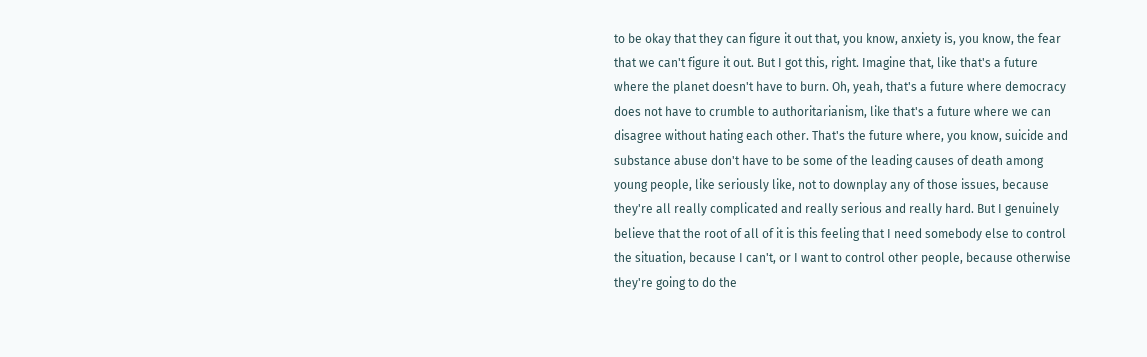to be okay that they can figure it out that, you know, anxiety is, you know, the fear that we can't figure it out. But I got this, right. Imagine that, like that's a future where the planet doesn't have to burn. Oh, yeah, that's a future where democracy does not have to crumble to authoritarianism, like that's a future where we can disagree without hating each other. That's the future where, you know, suicide and substance abuse don't have to be some of the leading causes of death among young people, like seriously like, not to downplay any of those issues, because they're all really complicated and really serious and really hard. But I genuinely believe that the root of all of it is this feeling that I need somebody else to control the situation, because I can't, or I want to control other people, because otherwise they're going to do the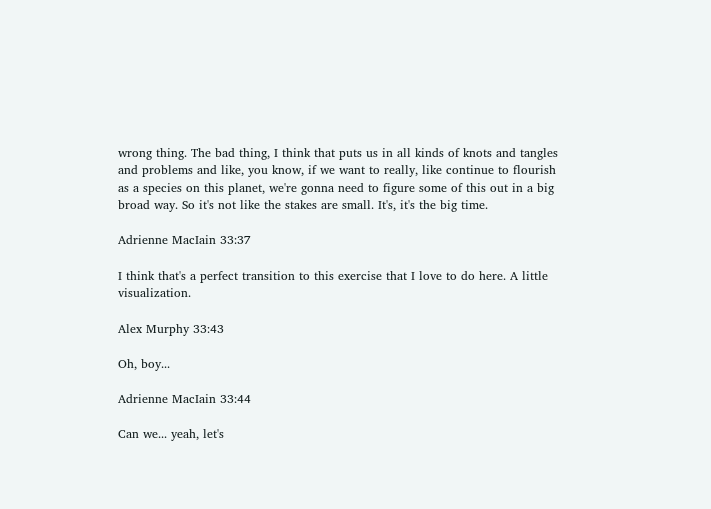wrong thing. The bad thing, I think that puts us in all kinds of knots and tangles and problems and like, you know, if we want to really, like continue to flourish as a species on this planet, we're gonna need to figure some of this out in a big broad way. So it's not like the stakes are small. It's, it's the big time.

Adrienne MacIain 33:37

I think that's a perfect transition to this exercise that I love to do here. A little visualization.

Alex Murphy 33:43

Oh, boy...

Adrienne MacIain 33:44

Can we... yeah, let's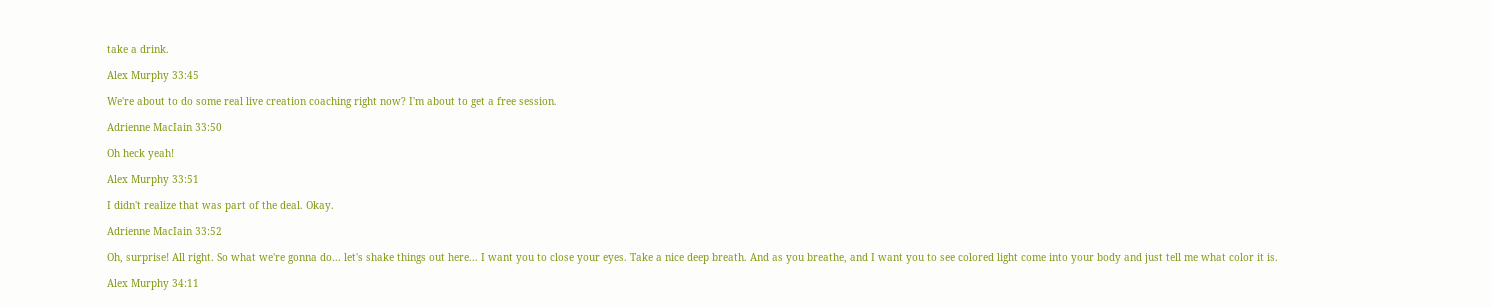take a drink.

Alex Murphy 33:45

We're about to do some real live creation coaching right now? I'm about to get a free session.

Adrienne MacIain 33:50

Oh heck yeah!

Alex Murphy 33:51

I didn't realize that was part of the deal. Okay.

Adrienne MacIain 33:52

Oh, surprise! All right. So what we're gonna do... let's shake things out here... I want you to close your eyes. Take a nice deep breath. And as you breathe, and I want you to see colored light come into your body and just tell me what color it is.

Alex Murphy 34:11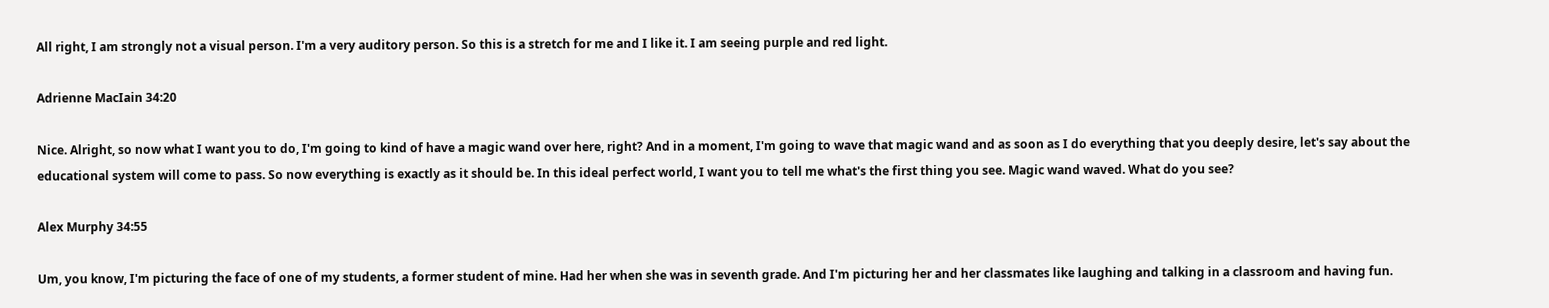All right, I am strongly not a visual person. I'm a very auditory person. So this is a stretch for me and I like it. I am seeing purple and red light.

Adrienne MacIain 34:20

Nice. Alright, so now what I want you to do, I'm going to kind of have a magic wand over here, right? And in a moment, I'm going to wave that magic wand and as soon as I do everything that you deeply desire, let's say about the educational system will come to pass. So now everything is exactly as it should be. In this ideal perfect world, I want you to tell me what's the first thing you see. Magic wand waved. What do you see?

Alex Murphy 34:55

Um, you know, I'm picturing the face of one of my students, a former student of mine. Had her when she was in seventh grade. And I'm picturing her and her classmates like laughing and talking in a classroom and having fun.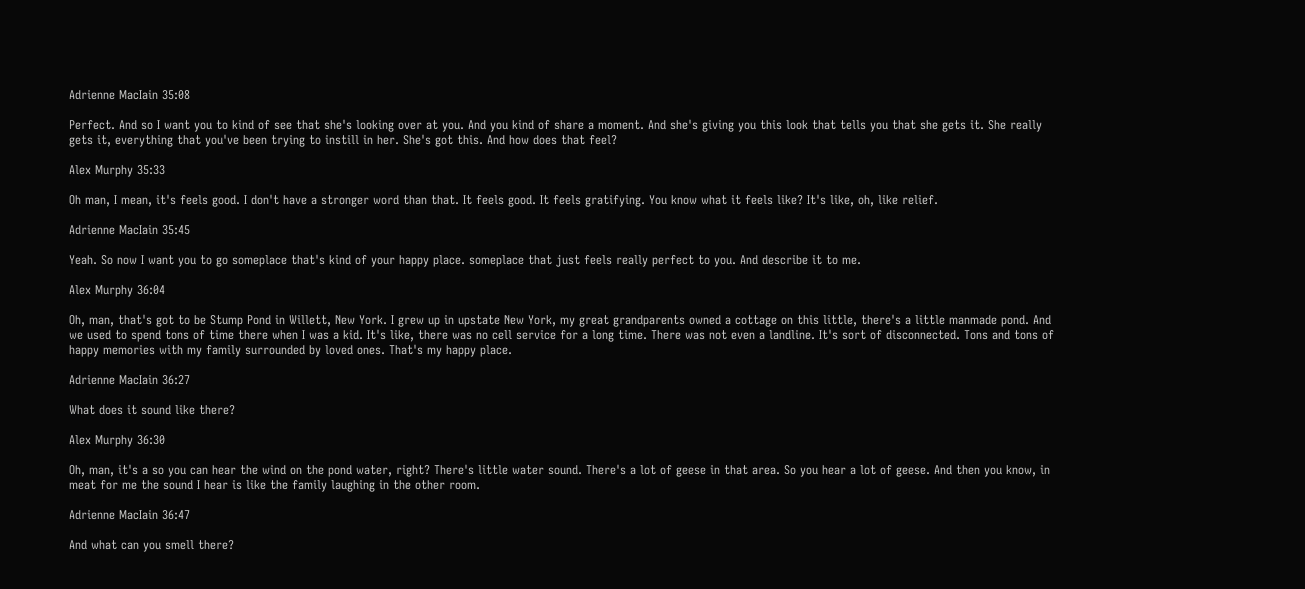Adrienne MacIain 35:08

Perfect. And so I want you to kind of see that she's looking over at you. And you kind of share a moment. And she's giving you this look that tells you that she gets it. She really gets it, everything that you've been trying to instill in her. She's got this. And how does that feel?

Alex Murphy 35:33

Oh man, I mean, it's feels good. I don't have a stronger word than that. It feels good. It feels gratifying. You know what it feels like? It's like, oh, like relief.

Adrienne MacIain 35:45

Yeah. So now I want you to go someplace that's kind of your happy place. someplace that just feels really perfect to you. And describe it to me.

Alex Murphy 36:04

Oh, man, that's got to be Stump Pond in Willett, New York. I grew up in upstate New York, my great grandparents owned a cottage on this little, there's a little manmade pond. And we used to spend tons of time there when I was a kid. It's like, there was no cell service for a long time. There was not even a landline. It's sort of disconnected. Tons and tons of happy memories with my family surrounded by loved ones. That's my happy place.

Adrienne MacIain 36:27

What does it sound like there?

Alex Murphy 36:30

Oh, man, it's a so you can hear the wind on the pond water, right? There's little water sound. There's a lot of geese in that area. So you hear a lot of geese. And then you know, in meat for me the sound I hear is like the family laughing in the other room.

Adrienne MacIain 36:47

And what can you smell there?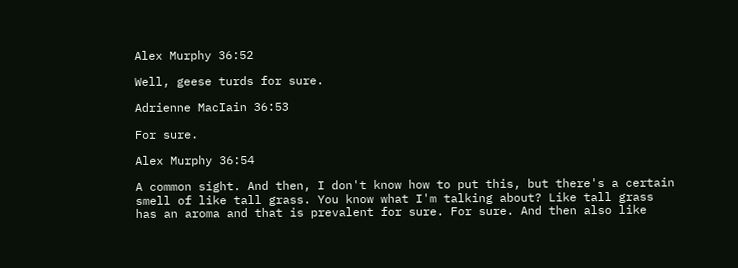Alex Murphy 36:52

Well, geese turds for sure.

Adrienne MacIain 36:53

For sure.

Alex Murphy 36:54

A common sight. And then, I don't know how to put this, but there's a certain smell of like tall grass. You know what I'm talking about? Like tall grass has an aroma and that is prevalent for sure. For sure. And then also like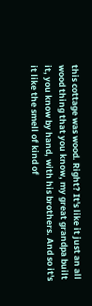this cottage was wood. Right? It's like it just an all wood thing that you know, my great grandpa built it, you know by hand, with his brothers. And so it's it like the smell of kind of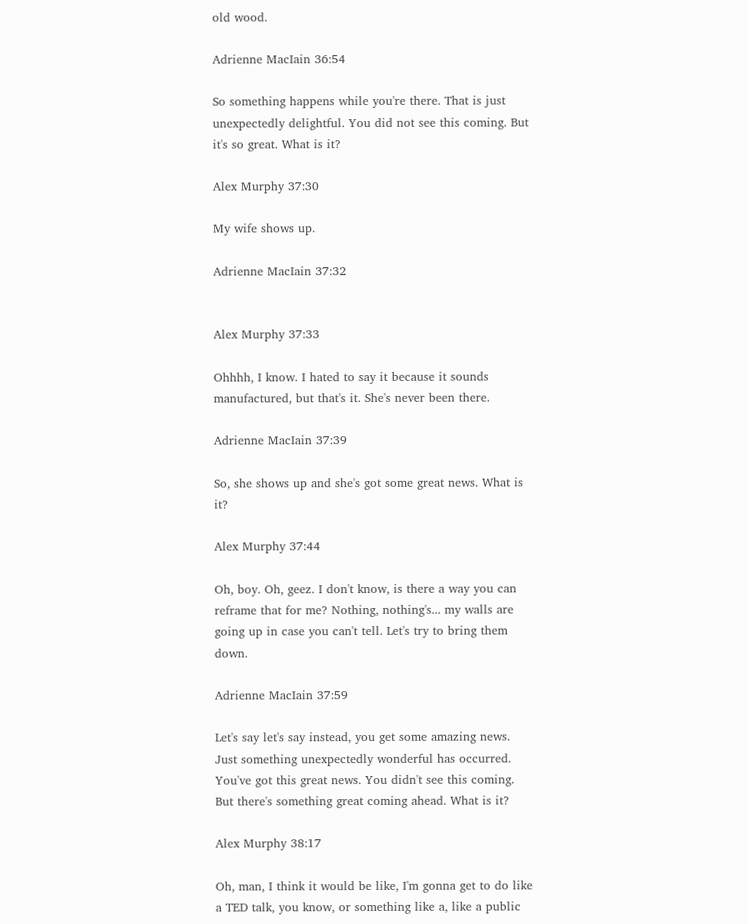old wood.

Adrienne MacIain 36:54

So something happens while you're there. That is just unexpectedly delightful. You did not see this coming. But it's so great. What is it?

Alex Murphy 37:30

My wife shows up.

Adrienne MacIain 37:32


Alex Murphy 37:33

Ohhhh, I know. I hated to say it because it sounds manufactured, but that's it. She's never been there.

Adrienne MacIain 37:39

So, she shows up and she's got some great news. What is it?

Alex Murphy 37:44

Oh, boy. Oh, geez. I don't know, is there a way you can reframe that for me? Nothing, nothing's... my walls are going up in case you can't tell. Let's try to bring them down.

Adrienne MacIain 37:59

Let's say let's say instead, you get some amazing news. Just something unexpectedly wonderful has occurred. You've got this great news. You didn't see this coming. But there's something great coming ahead. What is it?

Alex Murphy 38:17

Oh, man, I think it would be like, I'm gonna get to do like a TED talk, you know, or something like a, like a public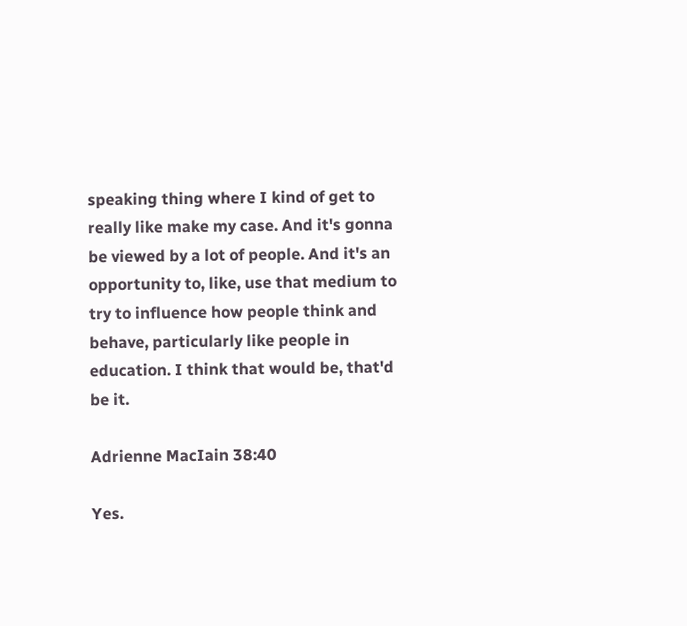speaking thing where I kind of get to really like make my case. And it's gonna be viewed by a lot of people. And it's an opportunity to, like, use that medium to try to influence how people think and behave, particularly like people in education. I think that would be, that'd be it.

Adrienne MacIain 38:40

Yes.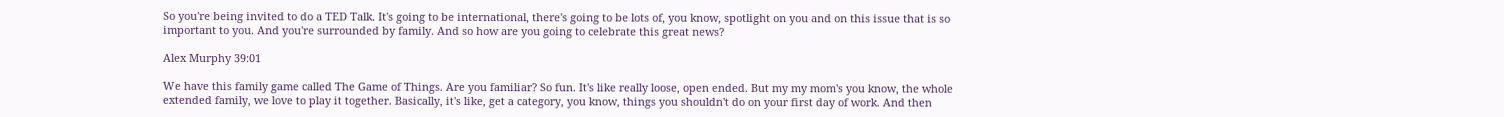So you're being invited to do a TED Talk. It's going to be international, there's going to be lots of, you know, spotlight on you and on this issue that is so important to you. And you're surrounded by family. And so how are you going to celebrate this great news?

Alex Murphy 39:01

We have this family game called The Game of Things. Are you familiar? So fun. It's like really loose, open ended. But my my mom's you know, the whole extended family, we love to play it together. Basically, it's like, get a category, you know, things you shouldn't do on your first day of work. And then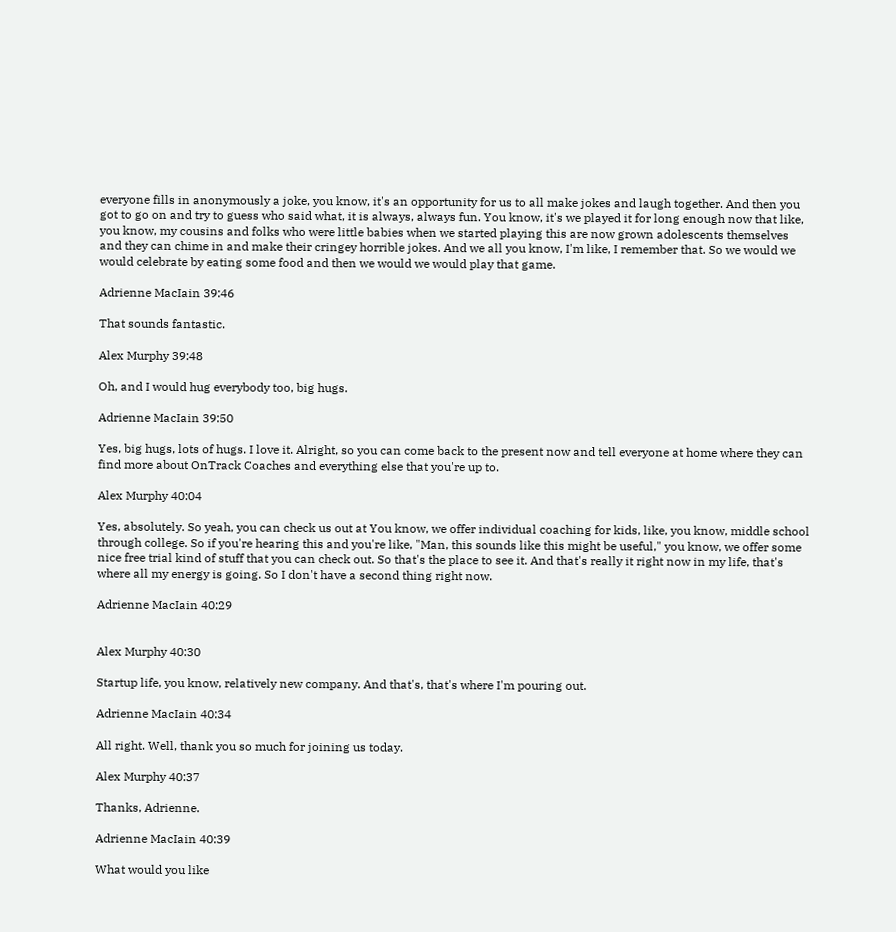everyone fills in anonymously a joke, you know, it's an opportunity for us to all make jokes and laugh together. And then you got to go on and try to guess who said what, it is always, always fun. You know, it's we played it for long enough now that like, you know, my cousins and folks who were little babies when we started playing this are now grown adolescents themselves and they can chime in and make their cringey horrible jokes. And we all you know, I'm like, I remember that. So we would we would celebrate by eating some food and then we would we would play that game.

Adrienne MacIain 39:46

That sounds fantastic.

Alex Murphy 39:48

Oh, and I would hug everybody too, big hugs.

Adrienne MacIain 39:50

Yes, big hugs, lots of hugs. I love it. Alright, so you can come back to the present now and tell everyone at home where they can find more about OnTrack Coaches and everything else that you're up to.

Alex Murphy 40:04

Yes, absolutely. So yeah, you can check us out at You know, we offer individual coaching for kids, like, you know, middle school through college. So if you're hearing this and you're like, "Man, this sounds like this might be useful," you know, we offer some nice free trial kind of stuff that you can check out. So that's the place to see it. And that's really it right now in my life, that's where all my energy is going. So I don't have a second thing right now.

Adrienne MacIain 40:29


Alex Murphy 40:30

Startup life, you know, relatively new company. And that's, that's where I'm pouring out.

Adrienne MacIain 40:34

All right. Well, thank you so much for joining us today.

Alex Murphy 40:37

Thanks, Adrienne.

Adrienne MacIain 40:39

What would you like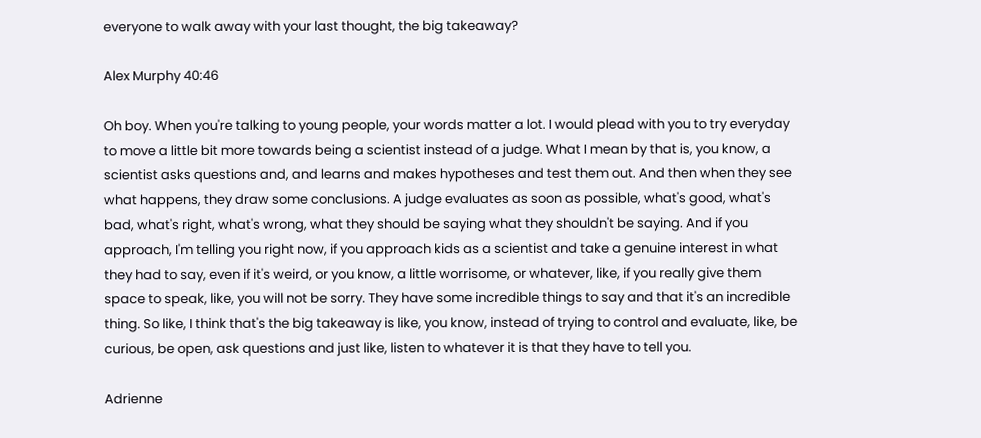everyone to walk away with your last thought, the big takeaway?

Alex Murphy 40:46

Oh boy. When you're talking to young people, your words matter a lot. I would plead with you to try everyday to move a little bit more towards being a scientist instead of a judge. What I mean by that is, you know, a scientist asks questions and, and learns and makes hypotheses and test them out. And then when they see what happens, they draw some conclusions. A judge evaluates as soon as possible, what's good, what's bad, what's right, what's wrong, what they should be saying what they shouldn't be saying. And if you approach, I'm telling you right now, if you approach kids as a scientist and take a genuine interest in what they had to say, even if it's weird, or you know, a little worrisome, or whatever, like, if you really give them space to speak, like, you will not be sorry. They have some incredible things to say and that it's an incredible thing. So like, I think that's the big takeaway is like, you know, instead of trying to control and evaluate, like, be curious, be open, ask questions and just like, listen to whatever it is that they have to tell you.

Adrienne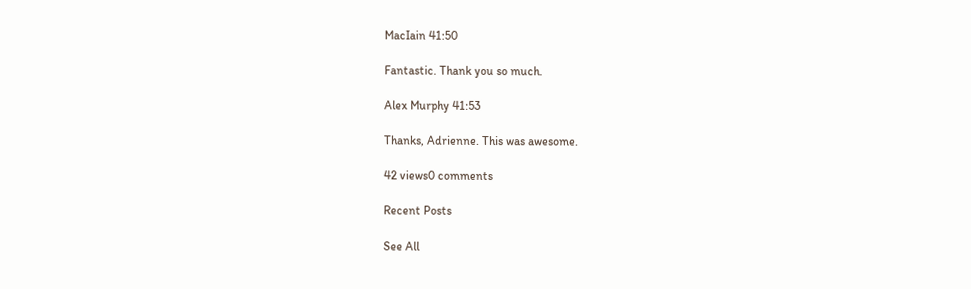MacIain 41:50

Fantastic. Thank you so much.

Alex Murphy 41:53

Thanks, Adrienne. This was awesome.

42 views0 comments

Recent Posts

See All